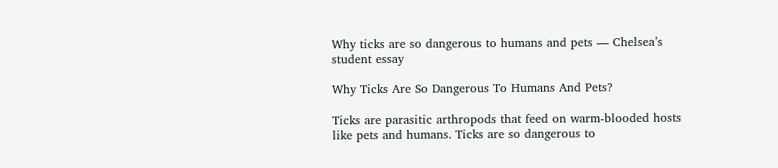Why ticks are so dangerous to humans and pets — Chelsea’s student essay

Why Ticks Are So Dangerous To Humans And Pets?

Ticks are parasitic arthropods that feed on warm-blooded hosts like pets and humans. Ticks are so dangerous to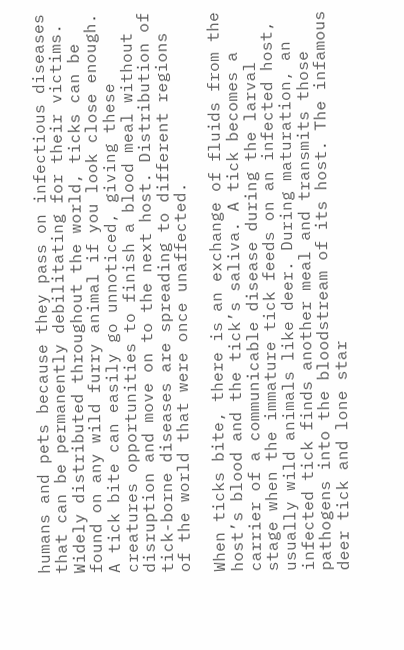humans and pets because they pass on infectious diseases that can be permanently debilitating for their victims. Widely distributed throughout the world, ticks can be found on any wild furry animal if you look close enough. A tick bite can easily go unnoticed, giving these creatures opportunities to finish a blood meal without disruption and move on to the next host. Distribution of tick-borne diseases are spreading to different regions of the world that were once unaffected.

When ticks bite, there is an exchange of fluids from the host’s blood and the tick’s saliva. A tick becomes a carrier of a communicable disease during the larval stage when the immature tick feeds on an infected host, usually wild animals like deer. During maturation, an infected tick finds another meal and transmits those pathogens into the bloodstream of its host. The infamous deer tick and lone star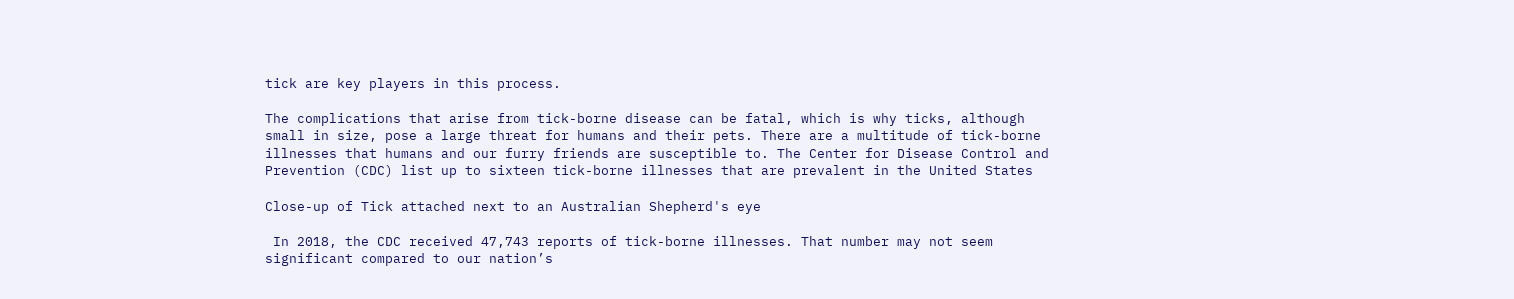tick are key players in this process.

The complications that arise from tick-borne disease can be fatal, which is why ticks, although small in size, pose a large threat for humans and their pets. There are a multitude of tick-borne illnesses that humans and our furry friends are susceptible to. The Center for Disease Control and Prevention (CDC) list up to sixteen tick-borne illnesses that are prevalent in the United States

Close-up of Tick attached next to an Australian Shepherd's eye

 In 2018, the CDC received 47,743 reports of tick-borne illnesses. That number may not seem significant compared to our nation’s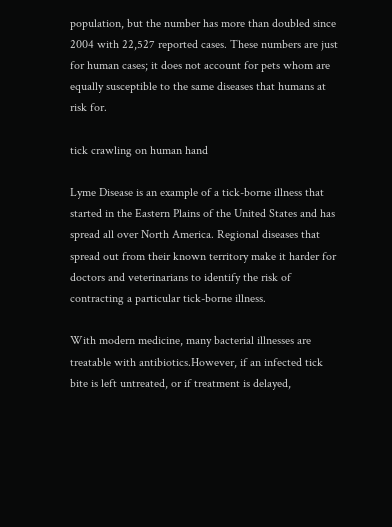population, but the number has more than doubled since 2004 with 22,527 reported cases. These numbers are just for human cases; it does not account for pets whom are equally susceptible to the same diseases that humans at risk for.

tick crawling on human hand

Lyme Disease is an example of a tick-borne illness that started in the Eastern Plains of the United States and has spread all over North America. Regional diseases that spread out from their known territory make it harder for doctors and veterinarians to identify the risk of contracting a particular tick-borne illness.

With modern medicine, many bacterial illnesses are treatable with antibiotics.However, if an infected tick bite is left untreated, or if treatment is delayed,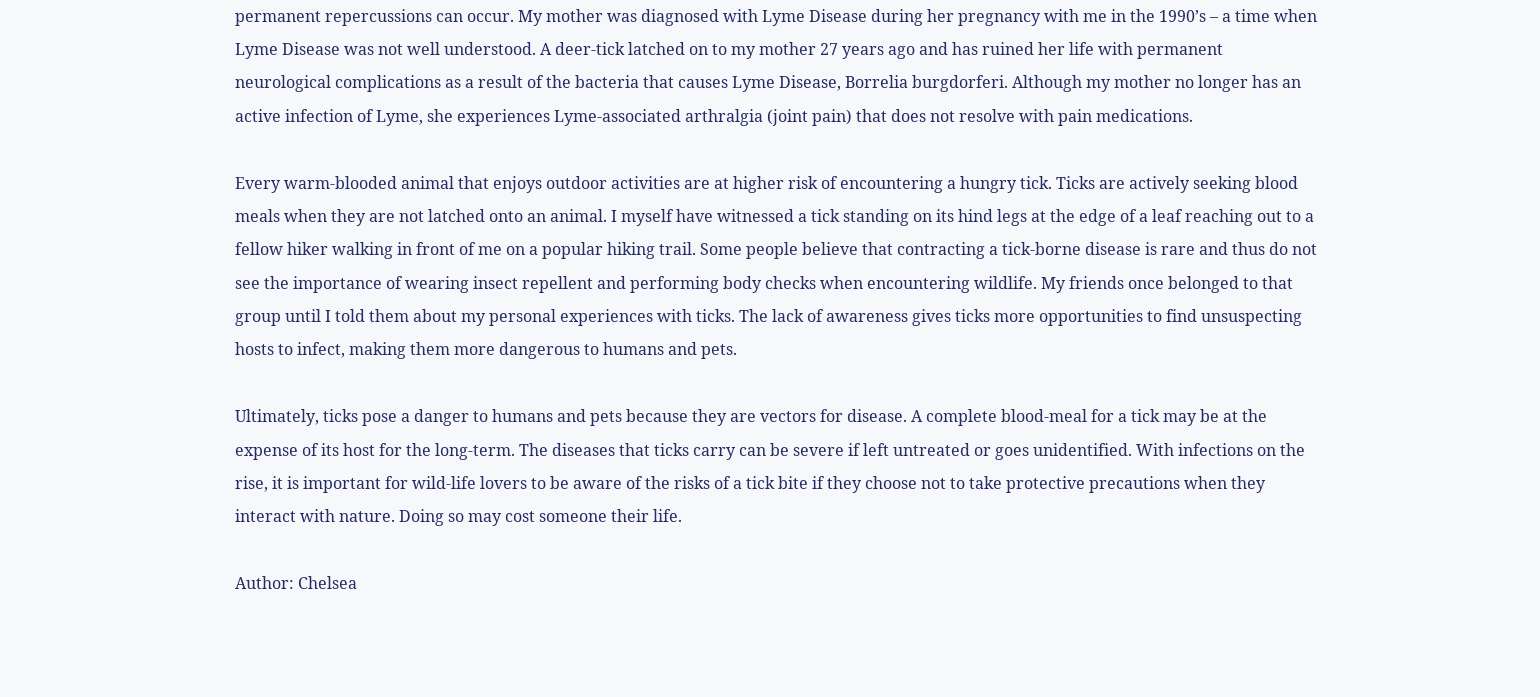permanent repercussions can occur. My mother was diagnosed with Lyme Disease during her pregnancy with me in the 1990’s – a time when Lyme Disease was not well understood. A deer-tick latched on to my mother 27 years ago and has ruined her life with permanent neurological complications as a result of the bacteria that causes Lyme Disease, Borrelia burgdorferi. Although my mother no longer has an active infection of Lyme, she experiences Lyme-associated arthralgia (joint pain) that does not resolve with pain medications.

Every warm-blooded animal that enjoys outdoor activities are at higher risk of encountering a hungry tick. Ticks are actively seeking blood meals when they are not latched onto an animal. I myself have witnessed a tick standing on its hind legs at the edge of a leaf reaching out to a fellow hiker walking in front of me on a popular hiking trail. Some people believe that contracting a tick-borne disease is rare and thus do not see the importance of wearing insect repellent and performing body checks when encountering wildlife. My friends once belonged to that group until I told them about my personal experiences with ticks. The lack of awareness gives ticks more opportunities to find unsuspecting hosts to infect, making them more dangerous to humans and pets.

Ultimately, ticks pose a danger to humans and pets because they are vectors for disease. A complete blood-meal for a tick may be at the expense of its host for the long-term. The diseases that ticks carry can be severe if left untreated or goes unidentified. With infections on the rise, it is important for wild-life lovers to be aware of the risks of a tick bite if they choose not to take protective precautions when they interact with nature. Doing so may cost someone their life.

Author: Chelsea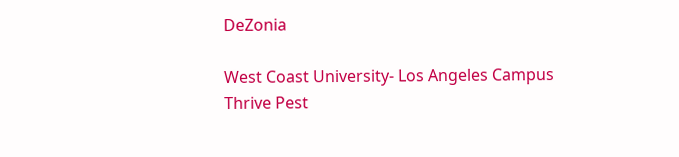DeZonia

West Coast University- Los Angeles Campus
Thrive Pest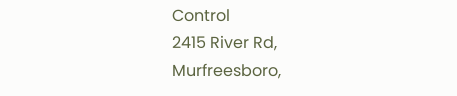Control
2415 River Rd,
Murfreesboro,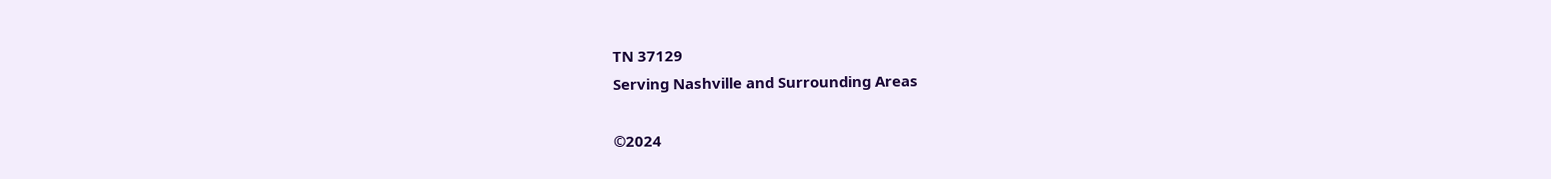TN 37129
Serving Nashville and Surrounding Areas

©2024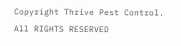Copyright Thrive Pest Control. All RIGHTS RESERVED